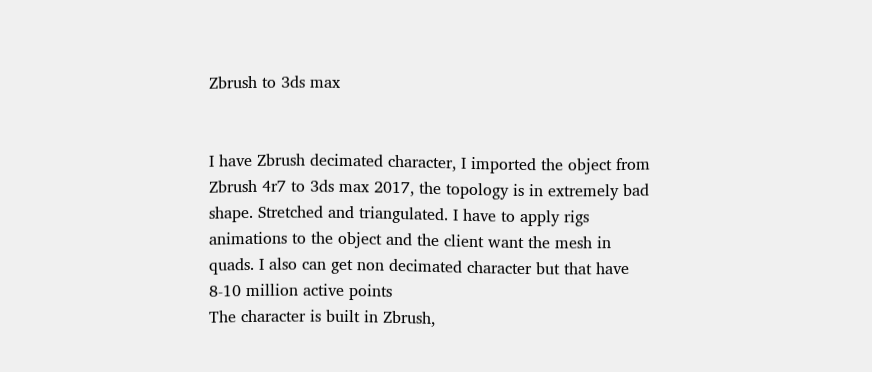Zbrush to 3ds max


I have Zbrush decimated character, I imported the object from Zbrush 4r7 to 3ds max 2017, the topology is in extremely bad shape. Stretched and triangulated. I have to apply rigs animations to the object and the client want the mesh in quads. I also can get non decimated character but that have 8-10 million active points
The character is built in Zbrush,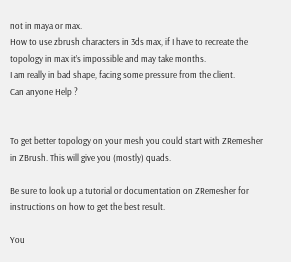not in maya or max.
How to use zbrush characters in 3ds max, if I have to recreate the topology in max it’s impossible and may take months.
I am really in bad shape, facing some pressure from the client.
Can anyone Help ?


To get better topology on your mesh you could start with ZRemesher in ZBrush. This will give you (mostly) quads.

Be sure to look up a tutorial or documentation on ZRemesher for instructions on how to get the best result.

You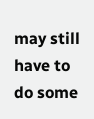may still have to do some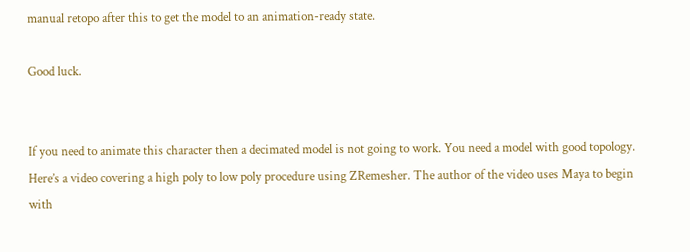manual retopo after this to get the model to an animation-ready state.

Good luck.


If you need to animate this character then a decimated model is not going to work. You need a model with good topology. Here’s a video covering a high poly to low poly procedure using ZRemesher. The author of the video uses Maya to begin with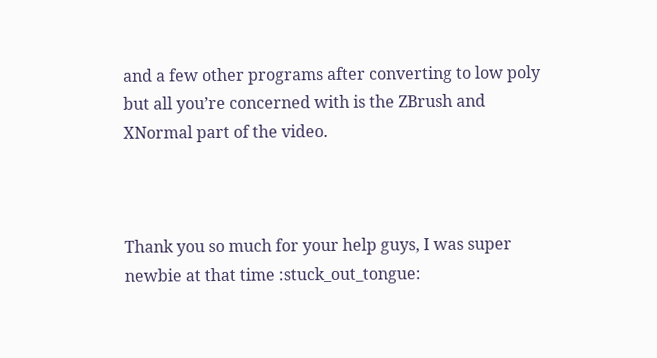and a few other programs after converting to low poly but all you’re concerned with is the ZBrush and XNormal part of the video.



Thank you so much for your help guys, I was super newbie at that time :stuck_out_tongue: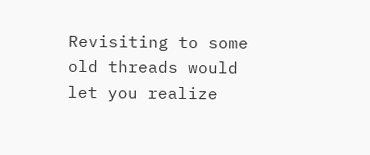Revisiting to some old threads would let you realize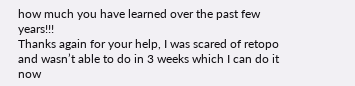how much you have learned over the past few years!!!
Thanks again for your help, I was scared of retopo and wasn’t able to do in 3 weeks which I can do it now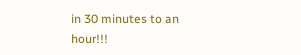in 30 minutes to an hour!!!